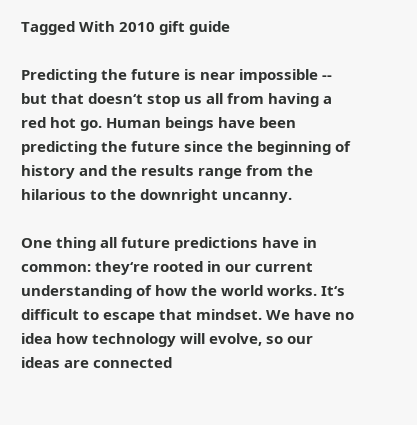Tagged With 2010 gift guide

Predicting the future is near impossible -- but that doesn‘t stop us all from having a red hot go. Human beings have been predicting the future since the beginning of history and the results range from the hilarious to the downright uncanny.

One thing all future predictions have in common: they‘re rooted in our current understanding of how the world works. It‘s difficult to escape that mindset. We have no idea how technology will evolve, so our ideas are connected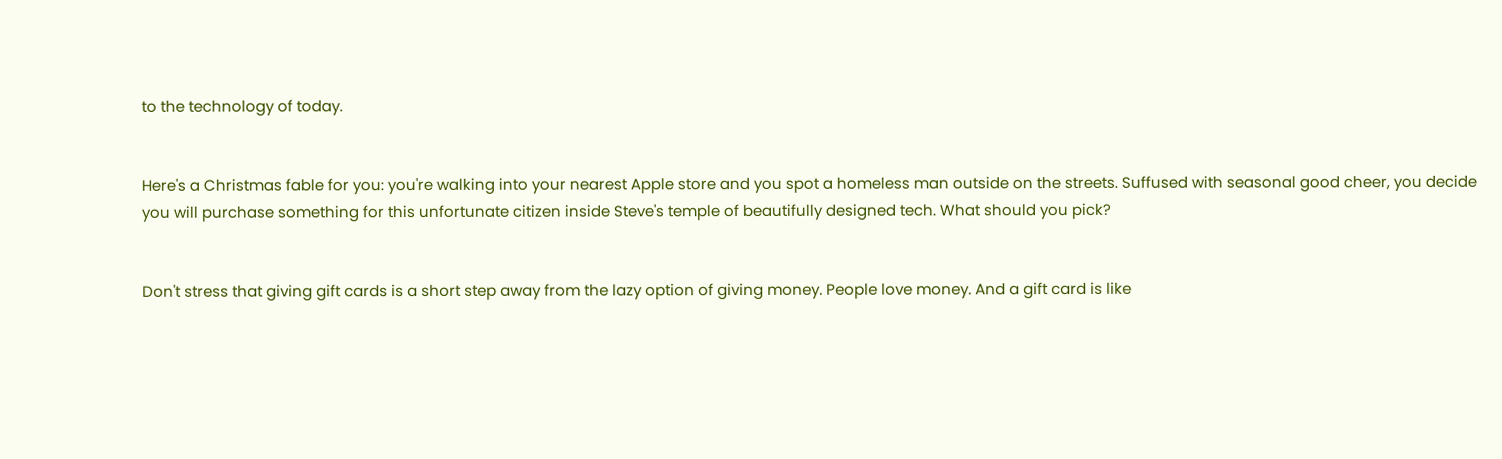to the technology of today.


Here's a Christmas fable for you: you're walking into your nearest Apple store and you spot a homeless man outside on the streets. Suffused with seasonal good cheer, you decide you will purchase something for this unfortunate citizen inside Steve's temple of beautifully designed tech. What should you pick?


Don't stress that giving gift cards is a short step away from the lazy option of giving money. People love money. And a gift card is like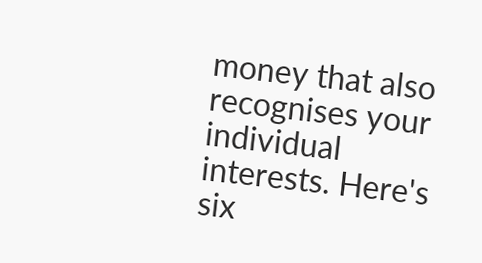money that also recognises your individual interests. Here's six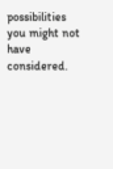possibilities you might not have considered.